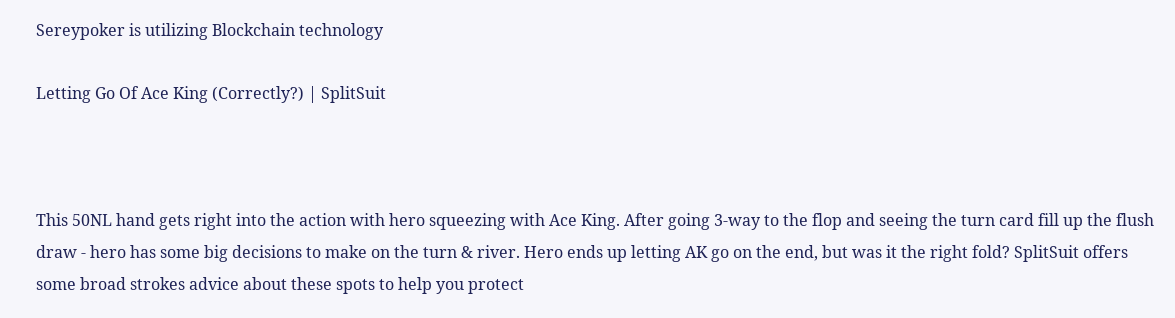Sereypoker is utilizing Blockchain technology

Letting Go Of Ace King (Correctly?) | SplitSuit



This 50NL hand gets right into the action with hero squeezing with Ace King. After going 3-way to the flop and seeing the turn card fill up the flush draw - hero has some big decisions to make on the turn & river. Hero ends up letting AK go on the end, but was it the right fold? SplitSuit offers some broad strokes advice about these spots to help you protect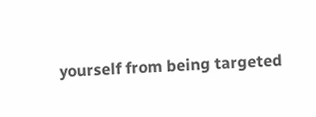yourself from being targeted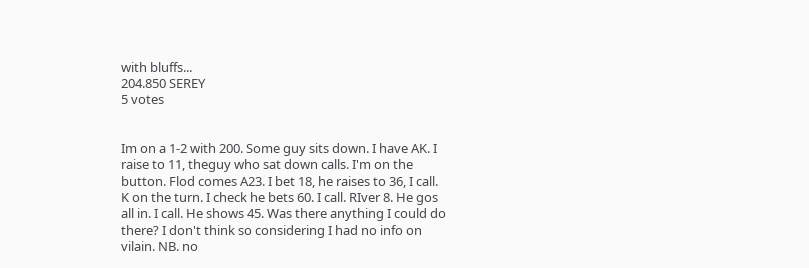with bluffs...
204.850 SEREY
5 votes


Im on a 1-2 with 200. Some guy sits down. I have AK. I raise to 11, theguy who sat down calls. I'm on the button. Flod comes A23. I bet 18, he raises to 36, I call. K on the turn. I check he bets 60. I call. RIver 8. He gos all in. I call. He shows 45. Was there anything I could do there? I don't think so considering I had no info on vilain. NB. no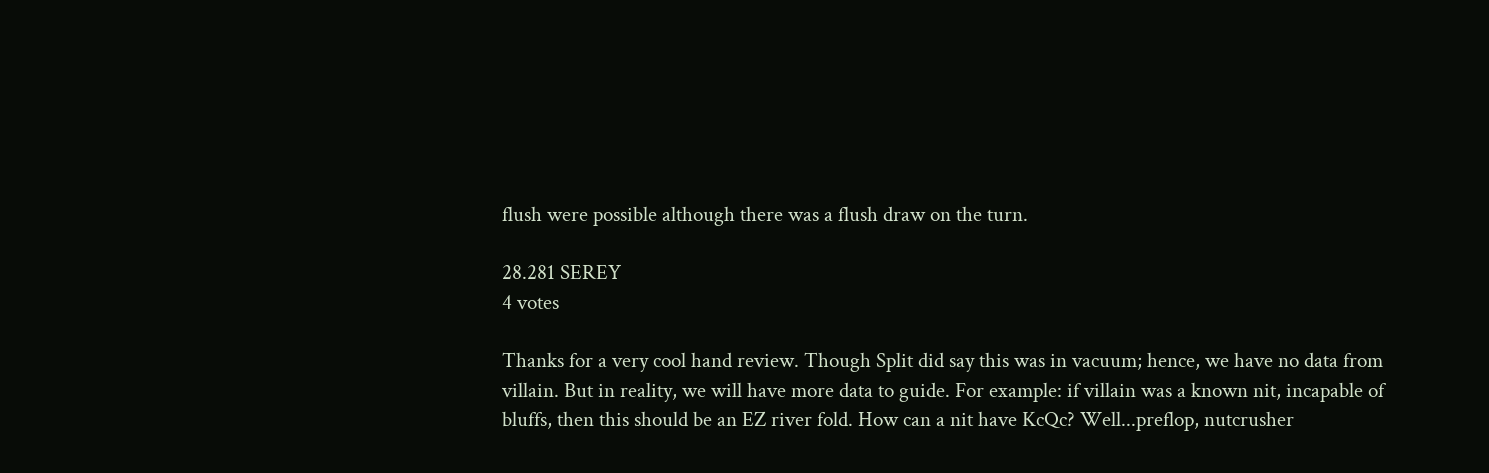flush were possible although there was a flush draw on the turn.

28.281 SEREY
4 votes

Thanks for a very cool hand review. Though Split did say this was in vacuum; hence, we have no data from villain. But in reality, we will have more data to guide. For example: if villain was a known nit, incapable of bluffs, then this should be an EZ river fold. How can a nit have KcQc? Well...preflop, nutcrusher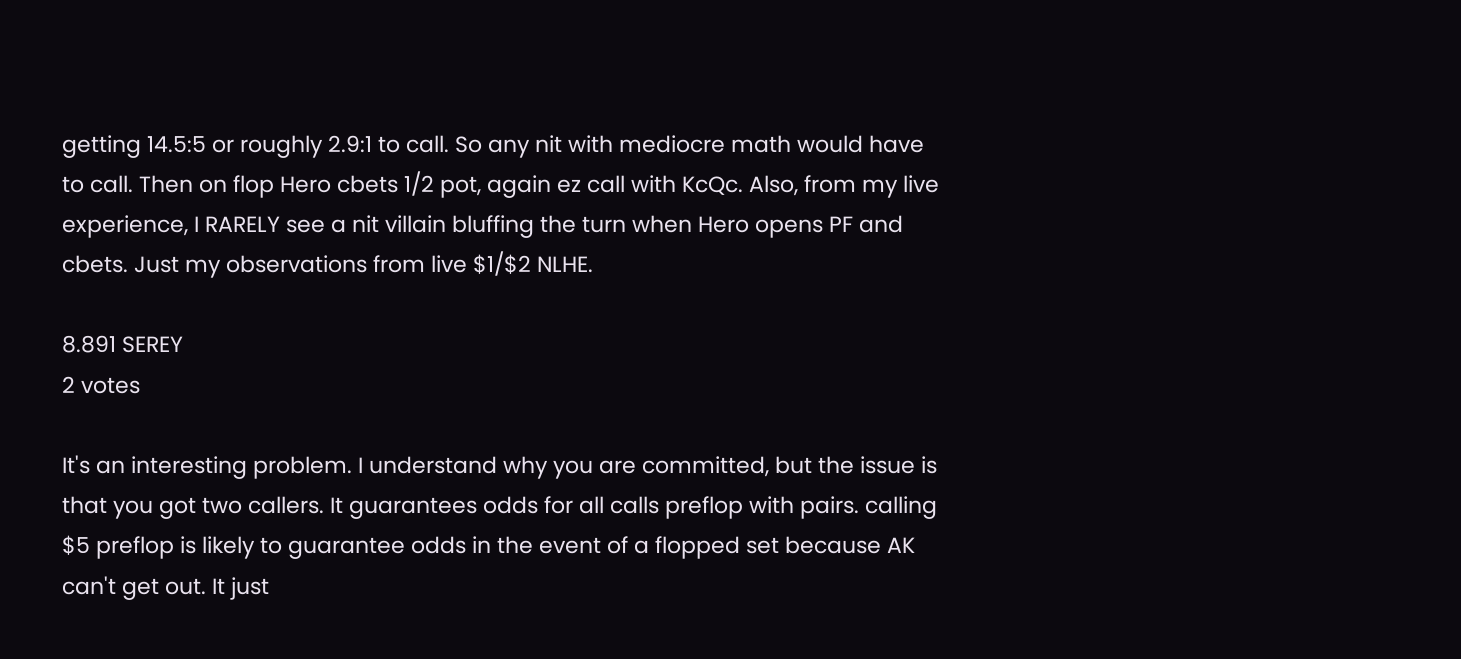getting 14.5:5 or roughly 2.9:1 to call. So any nit with mediocre math would have to call. Then on flop Hero cbets 1/2 pot, again ez call with KcQc. Also, from my live experience, I RARELY see a nit villain bluffing the turn when Hero opens PF and cbets. Just my observations from live $1/$2 NLHE.

8.891 SEREY
2 votes

It's an interesting problem. I understand why you are committed, but the issue is that you got two callers. It guarantees odds for all calls preflop with pairs. calling $5 preflop is likely to guarantee odds in the event of a flopped set because AK can't get out. It just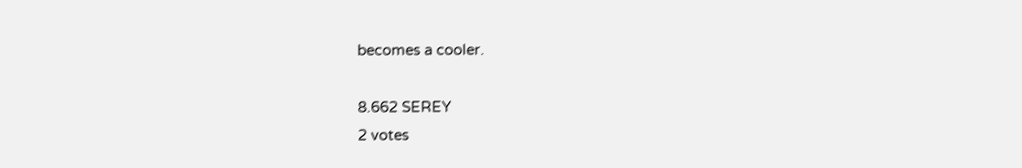becomes a cooler.

8.662 SEREY
2 votes